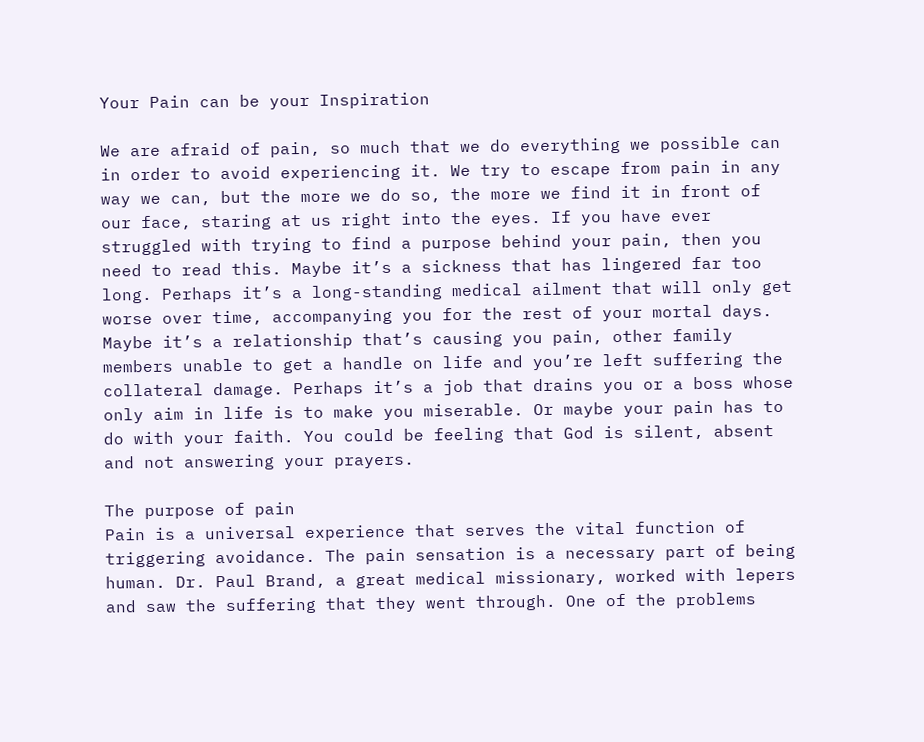Your Pain can be your Inspiration

We are afraid of pain, so much that we do everything we possible can in order to avoid experiencing it. We try to escape from pain in any way we can, but the more we do so, the more we find it in front of our face, staring at us right into the eyes. If you have ever struggled with trying to find a purpose behind your pain, then you need to read this. Maybe it’s a sickness that has lingered far too long. Perhaps it’s a long-standing medical ailment that will only get worse over time, accompanying you for the rest of your mortal days. Maybe it’s a relationship that’s causing you pain, other family members unable to get a handle on life and you’re left suffering the collateral damage. Perhaps it’s a job that drains you or a boss whose only aim in life is to make you miserable. Or maybe your pain has to do with your faith. You could be feeling that God is silent, absent and not answering your prayers.

The purpose of pain
Pain is a universal experience that serves the vital function of triggering avoidance. The pain sensation is a necessary part of being human. Dr. Paul Brand, a great medical missionary, worked with lepers and saw the suffering that they went through. One of the problems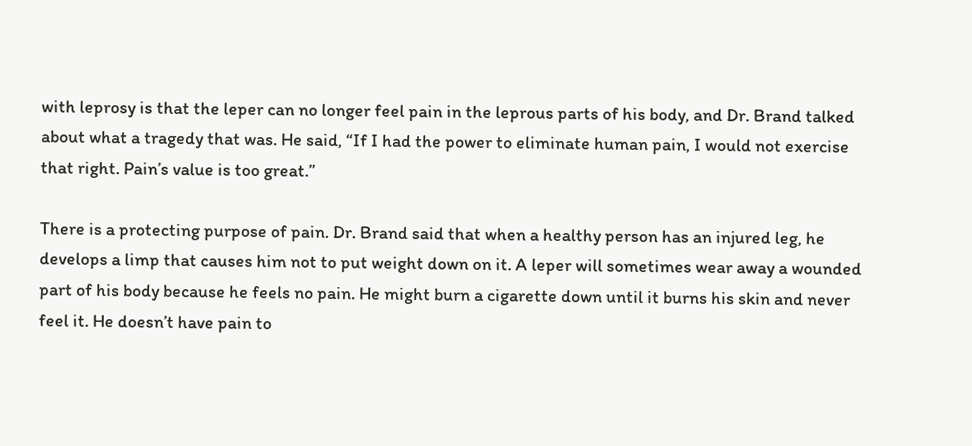with leprosy is that the leper can no longer feel pain in the leprous parts of his body, and Dr. Brand talked about what a tragedy that was. He said, “If I had the power to eliminate human pain, I would not exercise that right. Pain’s value is too great.”

There is a protecting purpose of pain. Dr. Brand said that when a healthy person has an injured leg, he develops a limp that causes him not to put weight down on it. A leper will sometimes wear away a wounded part of his body because he feels no pain. He might burn a cigarette down until it burns his skin and never feel it. He doesn’t have pain to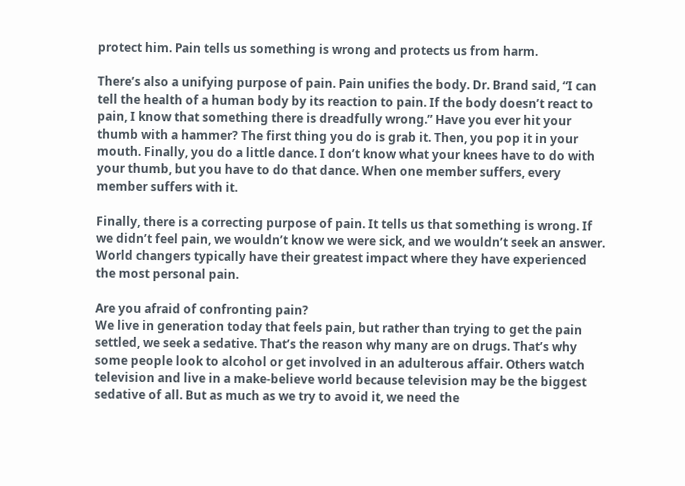protect him. Pain tells us something is wrong and protects us from harm.

There’s also a unifying purpose of pain. Pain unifies the body. Dr. Brand said, “I can tell the health of a human body by its reaction to pain. If the body doesn’t react to pain, I know that something there is dreadfully wrong.” Have you ever hit your thumb with a hammer? The first thing you do is grab it. Then, you pop it in your mouth. Finally, you do a little dance. I don’t know what your knees have to do with your thumb, but you have to do that dance. When one member suffers, every member suffers with it.

Finally, there is a correcting purpose of pain. It tells us that something is wrong. If we didn’t feel pain, we wouldn’t know we were sick, and we wouldn’t seek an answer. World changers typically have their greatest impact where they have experienced the most personal pain.

Are you afraid of confronting pain?
We live in generation today that feels pain, but rather than trying to get the pain settled, we seek a sedative. That’s the reason why many are on drugs. That’s why some people look to alcohol or get involved in an adulterous affair. Others watch television and live in a make-believe world because television may be the biggest sedative of all. But as much as we try to avoid it, we need the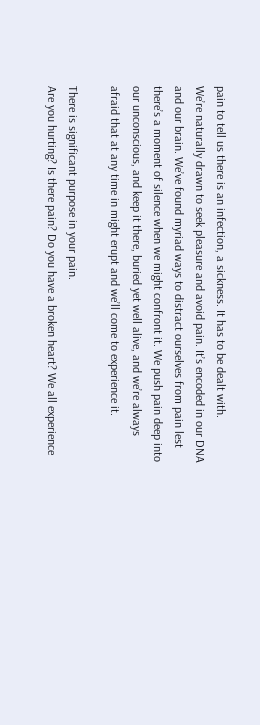pain to tell us there is an infection, a sickness. It has to be dealt with.
We’re naturally drawn to seek pleasure and avoid pain. It’s encoded in our DNA and our brain. We’ve found myriad ways to distract ourselves from pain lest there’s a moment of silence when we might confront it. We push pain deep into our unconscious, and keep it there, buried yet well alive, and we’re always afraid that at any time in might erupt and we’ll come to experience it.

There is significant purpose in your pain.
Are you hurting? Is there pain? Do you have a broken heart? We all experience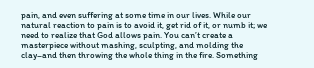pain, and even suffering at some time in our lives. While our natural reaction to pain is to avoid it, get rid of it, or numb it; we need to realize that God allows pain. You can’t create a masterpiece without mashing, sculpting, and molding the clay–and then throwing the whole thing in the fire. Something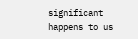significant happens to us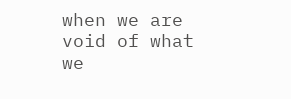when we are void of what we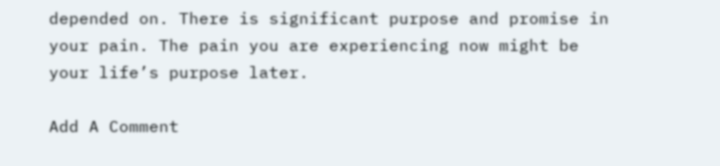depended on. There is significant purpose and promise in your pain. The pain you are experiencing now might be your life’s purpose later.

Add A Comment